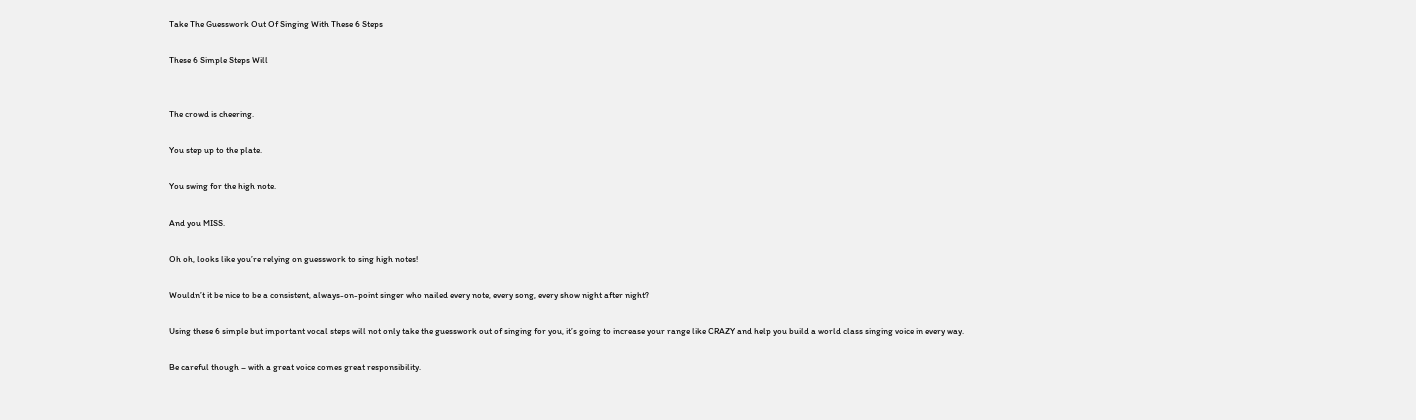Take The Guesswork Out Of Singing With These 6 Steps

These 6 Simple Steps Will


The crowd is cheering.

You step up to the plate.

You swing for the high note.

And you MISS.

Oh oh, looks like you’re relying on guesswork to sing high notes!

Wouldn’t it be nice to be a consistent, always-on-point singer who nailed every note, every song, every show night after night?

Using these 6 simple but important vocal steps will not only take the guesswork out of singing for you, it’s going to increase your range like CRAZY and help you build a world class singing voice in every way.

Be careful though – with a great voice comes great responsibility.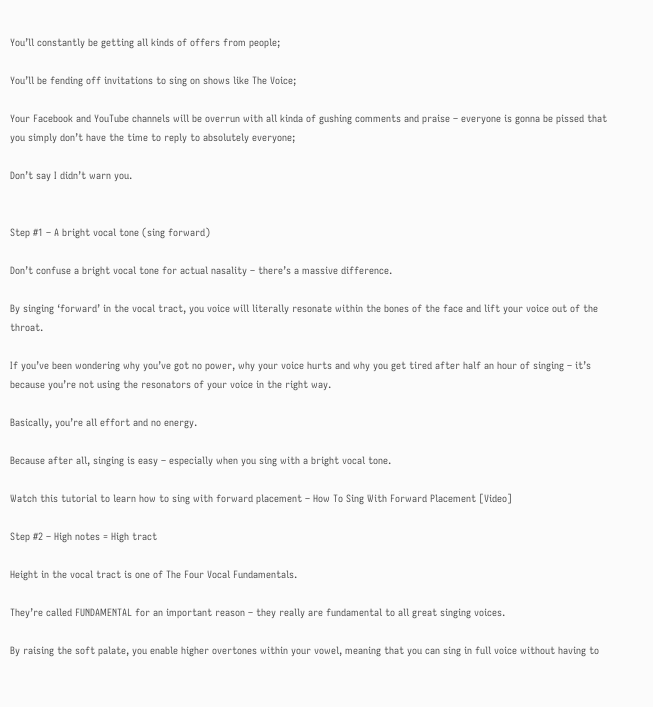You’ll constantly be getting all kinds of offers from people;

You’ll be fending off invitations to sing on shows like The Voice;

Your Facebook and YouTube channels will be overrun with all kinda of gushing comments and praise – everyone is gonna be pissed that you simply don’t have the time to reply to absolutely everyone;

Don’t say I didn’t warn you.


Step #1 – A bright vocal tone (sing forward)

Don’t confuse a bright vocal tone for actual nasality – there’s a massive difference.

By singing ‘forward’ in the vocal tract, you voice will literally resonate within the bones of the face and lift your voice out of the throat.

If you’ve been wondering why you’ve got no power, why your voice hurts and why you get tired after half an hour of singing – it’s because you’re not using the resonators of your voice in the right way.

Basically, you’re all effort and no energy.

Because after all, singing is easy – especially when you sing with a bright vocal tone.

Watch this tutorial to learn how to sing with forward placement – How To Sing With Forward Placement [Video]

Step #2 – High notes = High tract

Height in the vocal tract is one of The Four Vocal Fundamentals.

They’re called FUNDAMENTAL for an important reason – they really are fundamental to all great singing voices.

By raising the soft palate, you enable higher overtones within your vowel, meaning that you can sing in full voice without having to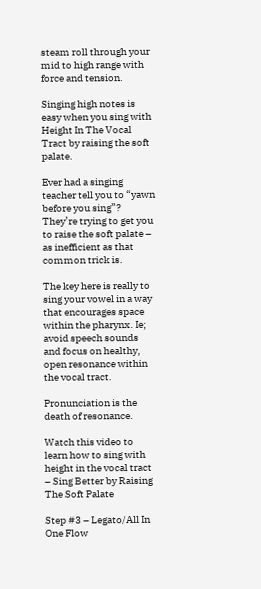steam roll through your mid to high range with force and tension.

Singing high notes is easy when you sing with Height In The Vocal Tract by raising the soft palate.

Ever had a singing teacher tell you to “yawn before you sing”? They’re trying to get you to raise the soft palate – as inefficient as that common trick is.

The key here is really to sing your vowel in a way that encourages space within the pharynx. Ie; avoid speech sounds and focus on healthy, open resonance within the vocal tract.

Pronunciation is the death of resonance.

Watch this video to learn how to sing with height in the vocal tract – Sing Better by Raising The Soft Palate

Step #3 – Legato/All In One Flow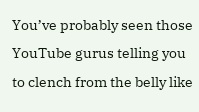You’ve probably seen those YouTube gurus telling you to clench from the belly like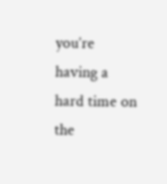you’re having a hard time on the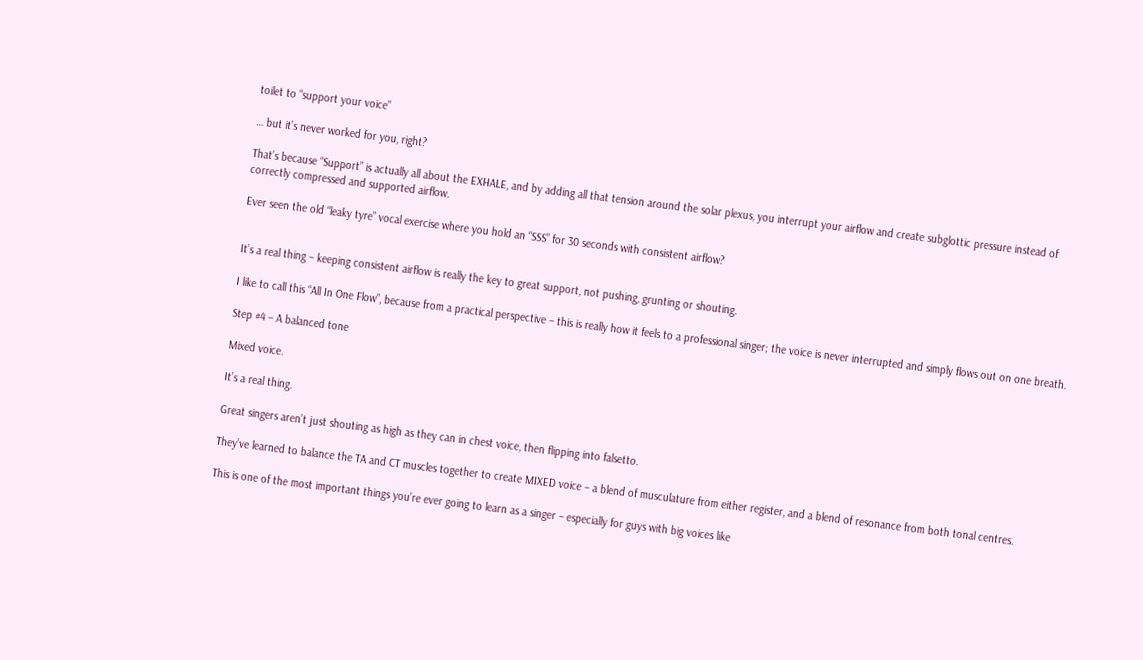toilet to “support your voice”

… but it’s never worked for you, right?

That’s because “Support” is actually all about the EXHALE, and by adding all that tension around the solar plexus, you interrupt your airflow and create subglottic pressure instead of correctly compressed and supported airflow.

Ever seen the old “leaky tyre” vocal exercise where you hold an “SSS” for 30 seconds with consistent airflow?


It’s a real thing – keeping consistent airflow is really the key to great support, not pushing, grunting or shouting.

I like to call this “All In One Flow”, because from a practical perspective – this is really how it feels to a professional singer; the voice is never interrupted and simply flows out on one breath.

Step #4 – A balanced tone

Mixed voice.

It’s a real thing.

Great singers aren’t just shouting as high as they can in chest voice, then flipping into falsetto.

They’ve learned to balance the TA and CT muscles together to create MIXED voice – a blend of musculature from either register, and a blend of resonance from both tonal centres.

This is one of the most important things you’re ever going to learn as a singer – especially for guys with big voices like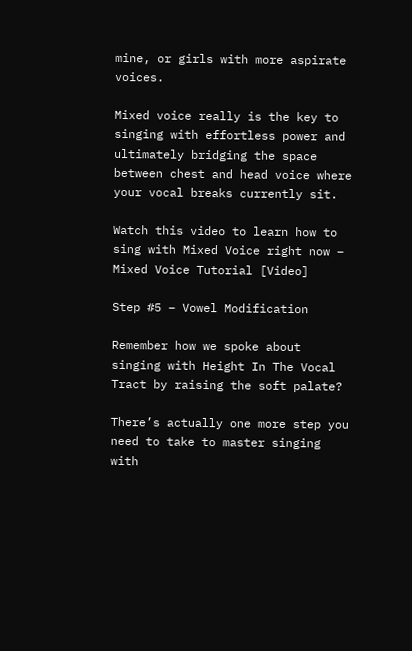mine, or girls with more aspirate voices.

Mixed voice really is the key to singing with effortless power and ultimately bridging the space between chest and head voice where your vocal breaks currently sit.

Watch this video to learn how to sing with Mixed Voice right now – Mixed Voice Tutorial [Video]

Step #5 – Vowel Modification

Remember how we spoke about singing with Height In The Vocal Tract by raising the soft palate?

There’s actually one more step you need to take to master singing with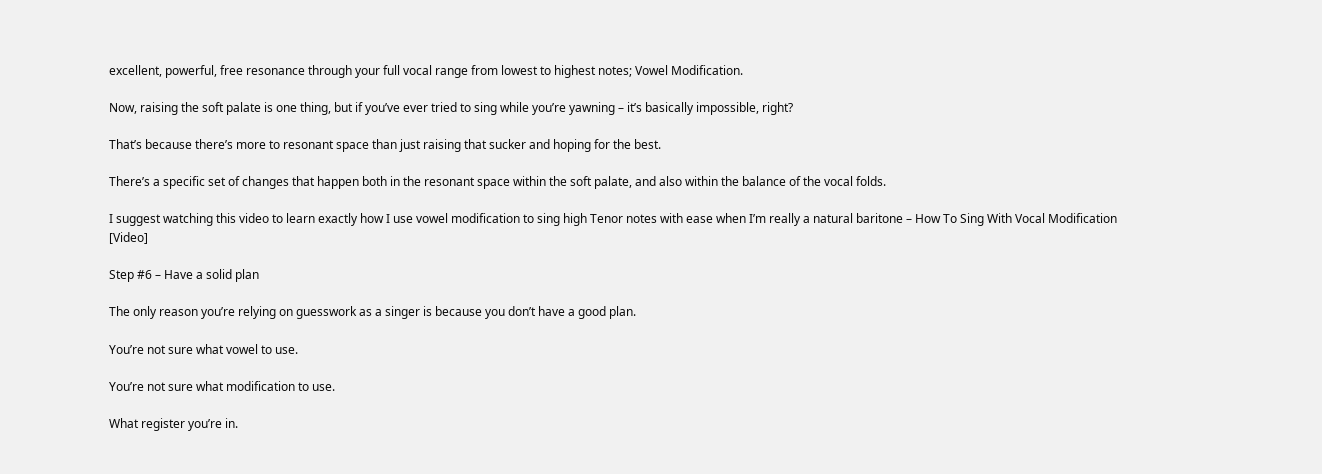excellent, powerful, free resonance through your full vocal range from lowest to highest notes; Vowel Modification.

Now, raising the soft palate is one thing, but if you’ve ever tried to sing while you’re yawning – it’s basically impossible, right?

That’s because there’s more to resonant space than just raising that sucker and hoping for the best.

There’s a specific set of changes that happen both in the resonant space within the soft palate, and also within the balance of the vocal folds.

I suggest watching this video to learn exactly how I use vowel modification to sing high Tenor notes with ease when I’m really a natural baritone – How To Sing With Vocal Modification [Video]

Step #6 – Have a solid plan

The only reason you’re relying on guesswork as a singer is because you don’t have a good plan.

You’re not sure what vowel to use.

You’re not sure what modification to use.

What register you’re in.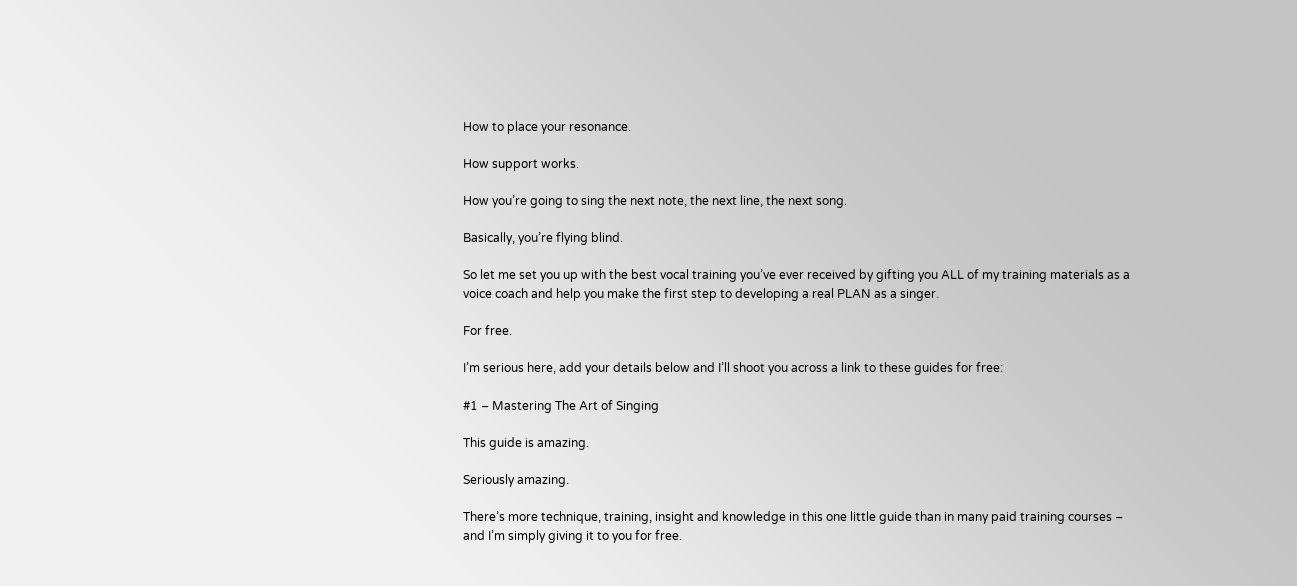How to place your resonance.

How support works.

How you’re going to sing the next note, the next line, the next song.

Basically, you’re flying blind.

So let me set you up with the best vocal training you’ve ever received by gifting you ALL of my training materials as a voice coach and help you make the first step to developing a real PLAN as a singer.

For free.

I’m serious here, add your details below and I’ll shoot you across a link to these guides for free:

#1 – Mastering The Art of Singing

This guide is amazing.

Seriously amazing.

There’s more technique, training, insight and knowledge in this one little guide than in many paid training courses – and I’m simply giving it to you for free.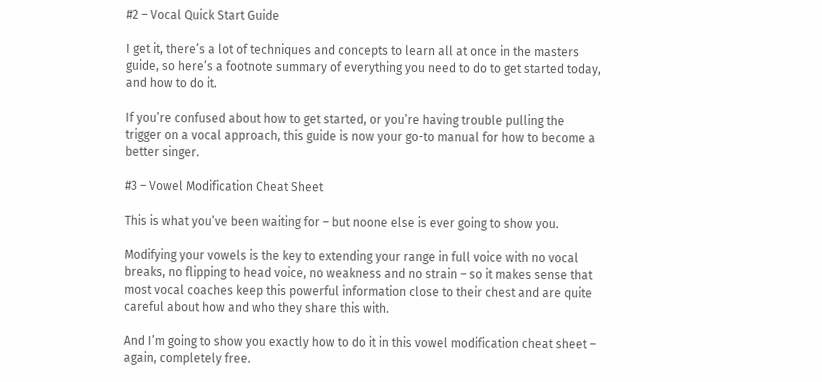#2 – Vocal Quick Start Guide

I get it, there’s a lot of techniques and concepts to learn all at once in the masters guide, so here’s a footnote summary of everything you need to do to get started today, and how to do it.

If you’re confused about how to get started, or you’re having trouble pulling the trigger on a vocal approach, this guide is now your go-to manual for how to become a better singer.

#3 – Vowel Modification Cheat Sheet

This is what you’ve been waiting for – but noone else is ever going to show you.

Modifying your vowels is the key to extending your range in full voice with no vocal breaks, no flipping to head voice, no weakness and no strain – so it makes sense that most vocal coaches keep this powerful information close to their chest and are quite careful about how and who they share this with.

And I’m going to show you exactly how to do it in this vowel modification cheat sheet – again, completely free.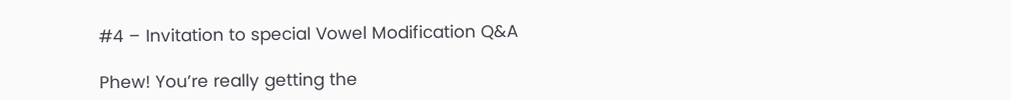#4 – Invitation to special Vowel Modification Q&A

Phew! You’re really getting the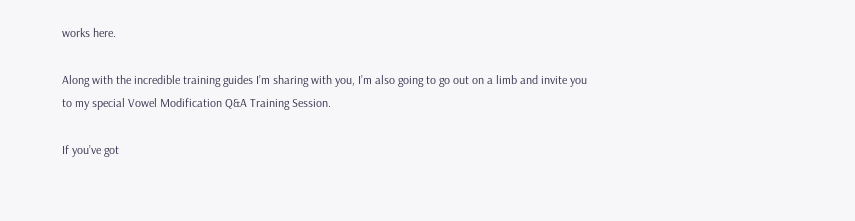works here.

Along with the incredible training guides I’m sharing with you, I’m also going to go out on a limb and invite you to my special Vowel Modification Q&A Training Session.

If you’ve got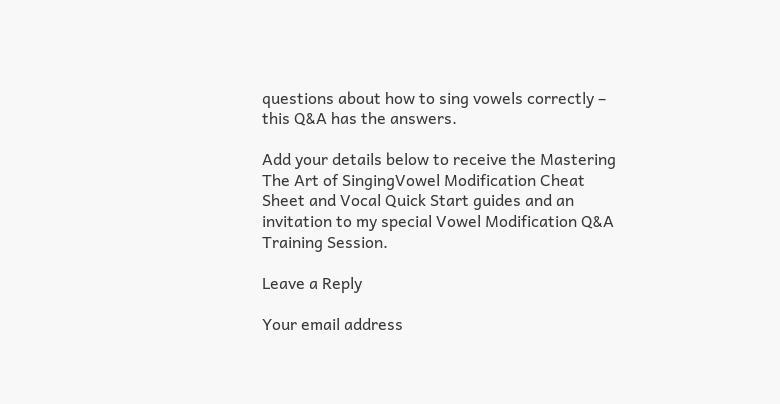questions about how to sing vowels correctly – this Q&A has the answers.

Add your details below to receive the Mastering The Art of SingingVowel Modification Cheat Sheet and Vocal Quick Start guides and an invitation to my special Vowel Modification Q&A Training Session.

Leave a Reply

Your email address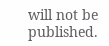will not be published.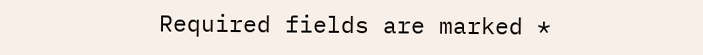Required fields are marked *